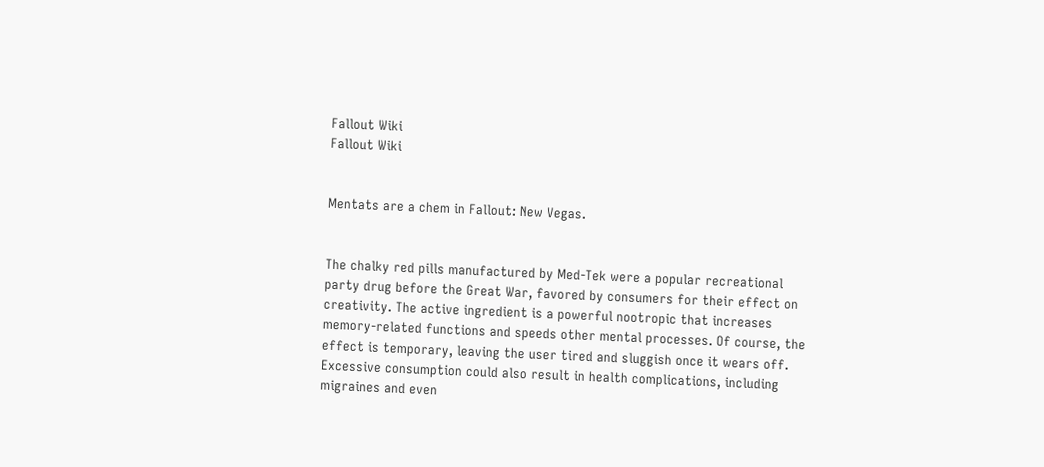Fallout Wiki
Fallout Wiki


Mentats are a chem in Fallout: New Vegas.


The chalky red pills manufactured by Med-Tek were a popular recreational party drug before the Great War, favored by consumers for their effect on creativity. The active ingredient is a powerful nootropic that increases memory-related functions and speeds other mental processes. Of course, the effect is temporary, leaving the user tired and sluggish once it wears off. Excessive consumption could also result in health complications, including migraines and even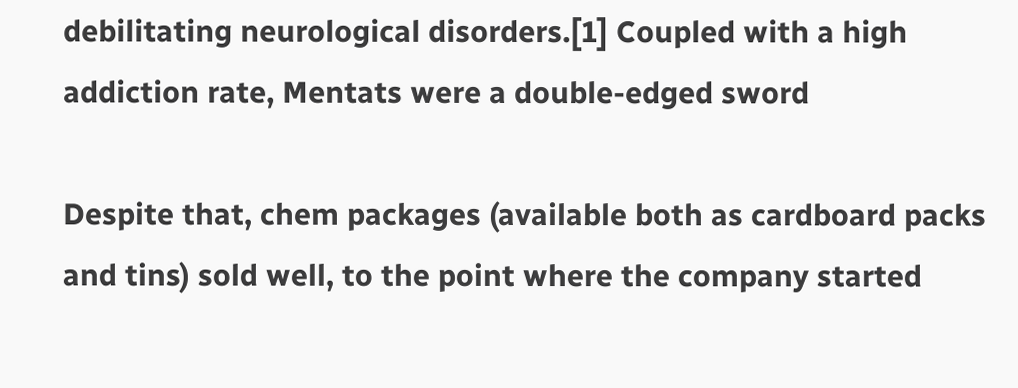debilitating neurological disorders.[1] Coupled with a high addiction rate, Mentats were a double-edged sword

Despite that, chem packages (available both as cardboard packs and tins) sold well, to the point where the company started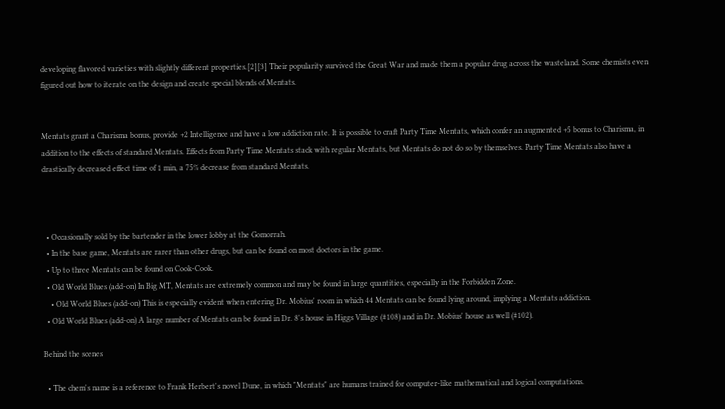developing flavored varieties with slightly different properties.[2][3] Their popularity survived the Great War and made them a popular drug across the wasteland. Some chemists even figured out how to iterate on the design and create special blends of Mentats.


Mentats grant a Charisma bonus, provide +2 Intelligence and have a low addiction rate. It is possible to craft Party Time Mentats, which confer an augmented +5 bonus to Charisma, in addition to the effects of standard Mentats. Effects from Party Time Mentats stack with regular Mentats, but Mentats do not do so by themselves. Party Time Mentats also have a drastically decreased effect time of 1 min, a 75% decrease from standard Mentats.



  • Occasionally sold by the bartender in the lower lobby at the Gomorrah.
  • In the base game, Mentats are rarer than other drugs, but can be found on most doctors in the game.
  • Up to three Mentats can be found on Cook-Cook.
  • Old World Blues (add-on) In Big MT, Mentats are extremely common and may be found in large quantities, especially in the Forbidden Zone.
    • Old World Blues (add-on) This is especially evident when entering Dr. Mobius' room in which 44 Mentats can be found lying around, implying a Mentats addiction.
  • Old World Blues (add-on) A large number of Mentats can be found in Dr. 8's house in Higgs Village (#108) and in Dr. Mobius' house as well (#102).

Behind the scenes

  • The chem's name is a reference to Frank Herbert's novel Dune, in which "Mentats" are humans trained for computer-like mathematical and logical computations.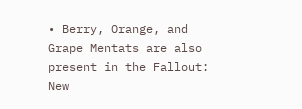• Berry, Orange, and Grape Mentats are also present in the Fallout: New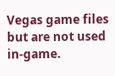Vegas game files but are not used in-game.